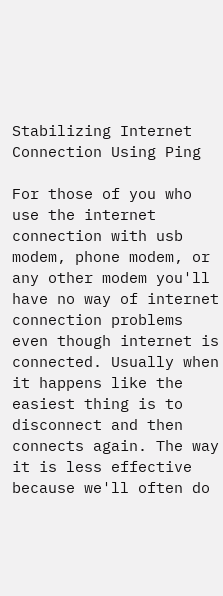Stabilizing Internet Connection Using Ping

For those of you who use the internet connection with usb modem, phone modem, or any other modem you'll have no way of internet connection problems even though internet is connected. Usually when it happens like the easiest thing is to disconnect and then connects again. The way it is less effective because we'll often do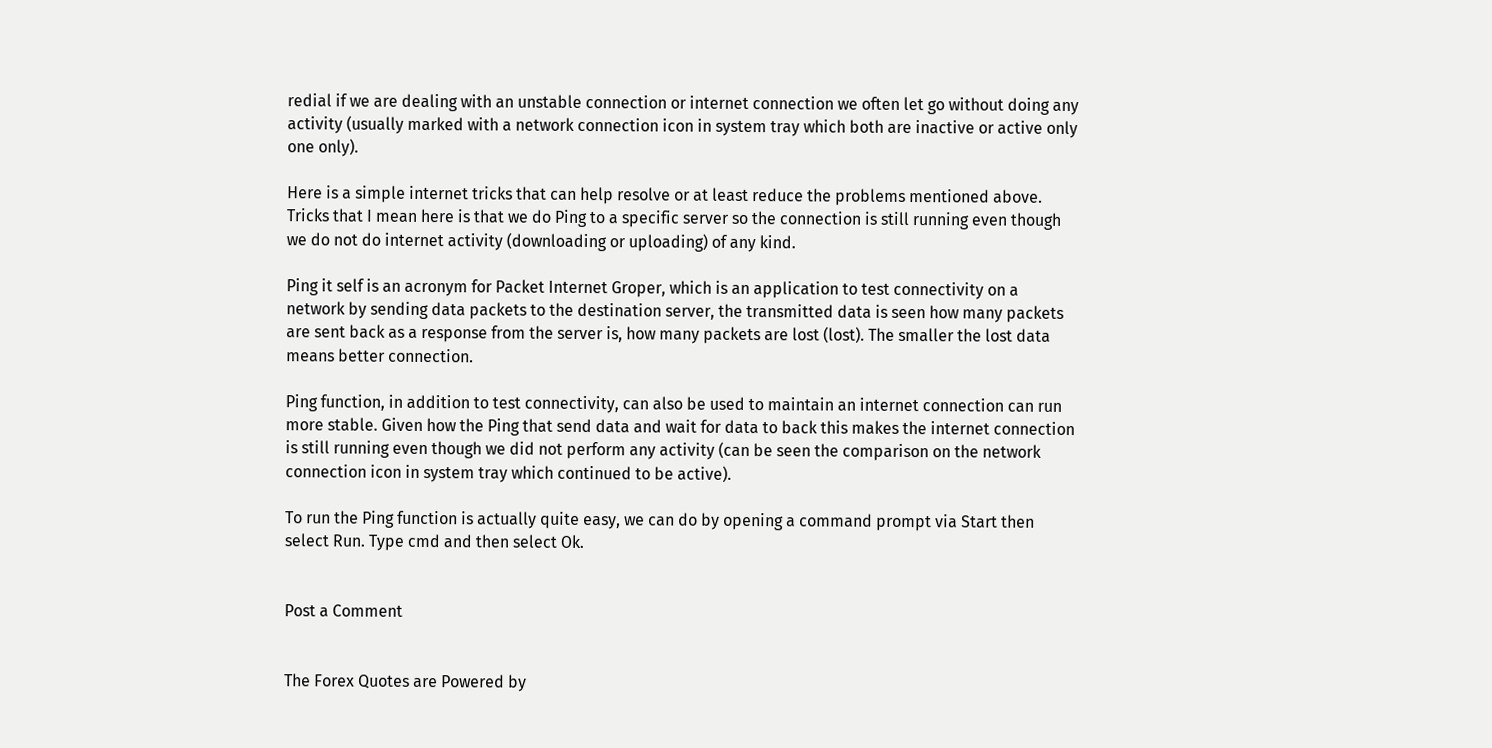redial if we are dealing with an unstable connection or internet connection we often let go without doing any activity (usually marked with a network connection icon in system tray which both are inactive or active only one only).

Here is a simple internet tricks that can help resolve or at least reduce the problems mentioned above. Tricks that I mean here is that we do Ping to a specific server so the connection is still running even though we do not do internet activity (downloading or uploading) of any kind.

Ping it self is an acronym for Packet Internet Groper, which is an application to test connectivity on a network by sending data packets to the destination server, the transmitted data is seen how many packets are sent back as a response from the server is, how many packets are lost (lost). The smaller the lost data means better connection.

Ping function, in addition to test connectivity, can also be used to maintain an internet connection can run more stable. Given how the Ping that send data and wait for data to back this makes the internet connection is still running even though we did not perform any activity (can be seen the comparison on the network connection icon in system tray which continued to be active).

To run the Ping function is actually quite easy, we can do by opening a command prompt via Start then select Run. Type cmd and then select Ok.


Post a Comment


The Forex Quotes are Powered by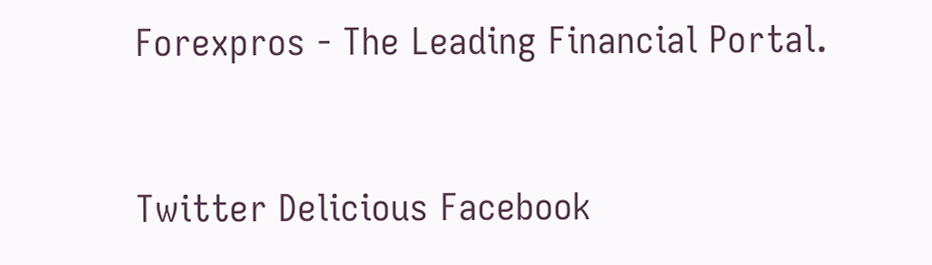Forexpros - The Leading Financial Portal.


Twitter Delicious Facebook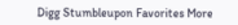Digg Stumbleupon Favorites More